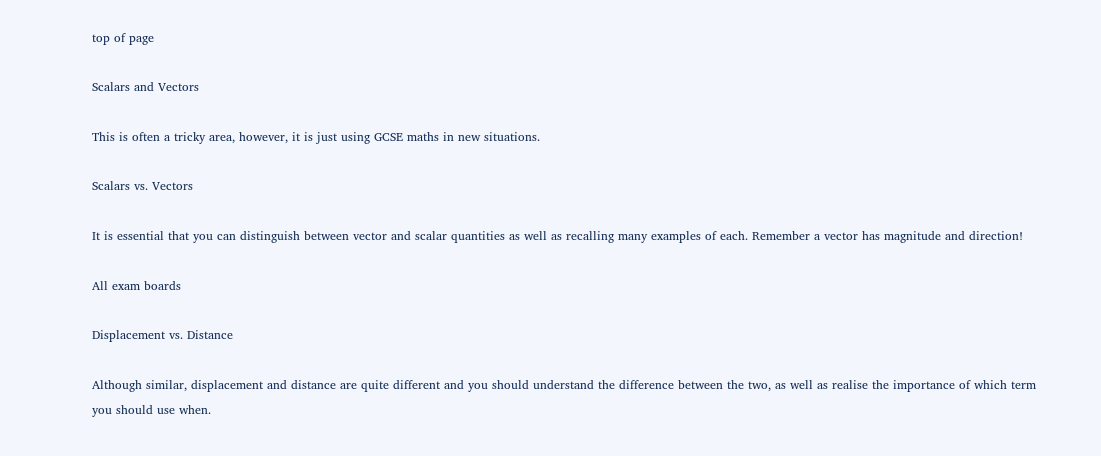top of page

Scalars and Vectors

This is often a tricky area, however, it is just using GCSE maths in new situations.

Scalars vs. Vectors

It is essential that you can distinguish between vector and scalar quantities as well as recalling many examples of each. Remember a vector has magnitude and direction!

All exam boards

Displacement vs. Distance

Although similar, displacement and distance are quite different and you should understand the difference between the two, as well as realise the importance of which term you should use when.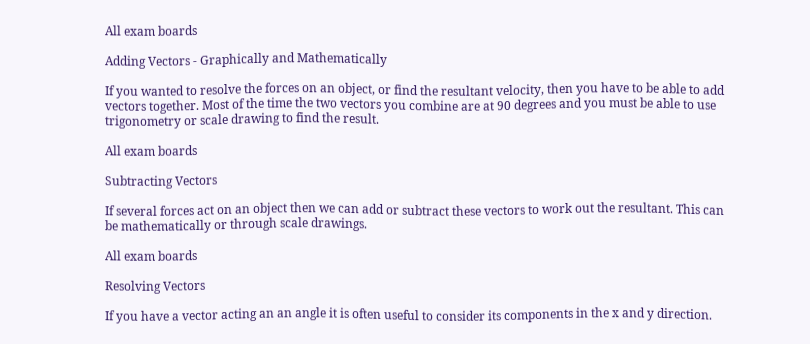All exam boards

Adding Vectors - Graphically and Mathematically

If you wanted to resolve the forces on an object, or find the resultant velocity, then you have to be able to add vectors together. Most of the time the two vectors you combine are at 90 degrees and you must be able to use trigonometry or scale drawing to find the result.

All exam boards

Subtracting Vectors

If several forces act on an object then we can add or subtract these vectors to work out the resultant. This can be mathematically or through scale drawings.

All exam boards

Resolving Vectors

If you have a vector acting an an angle it is often useful to consider its components in the x and y direction.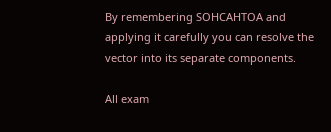By remembering SOHCAHTOA and applying it carefully you can resolve the vector into its separate components.

All exam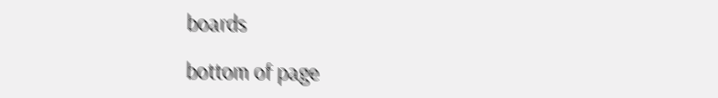boards

bottom of page